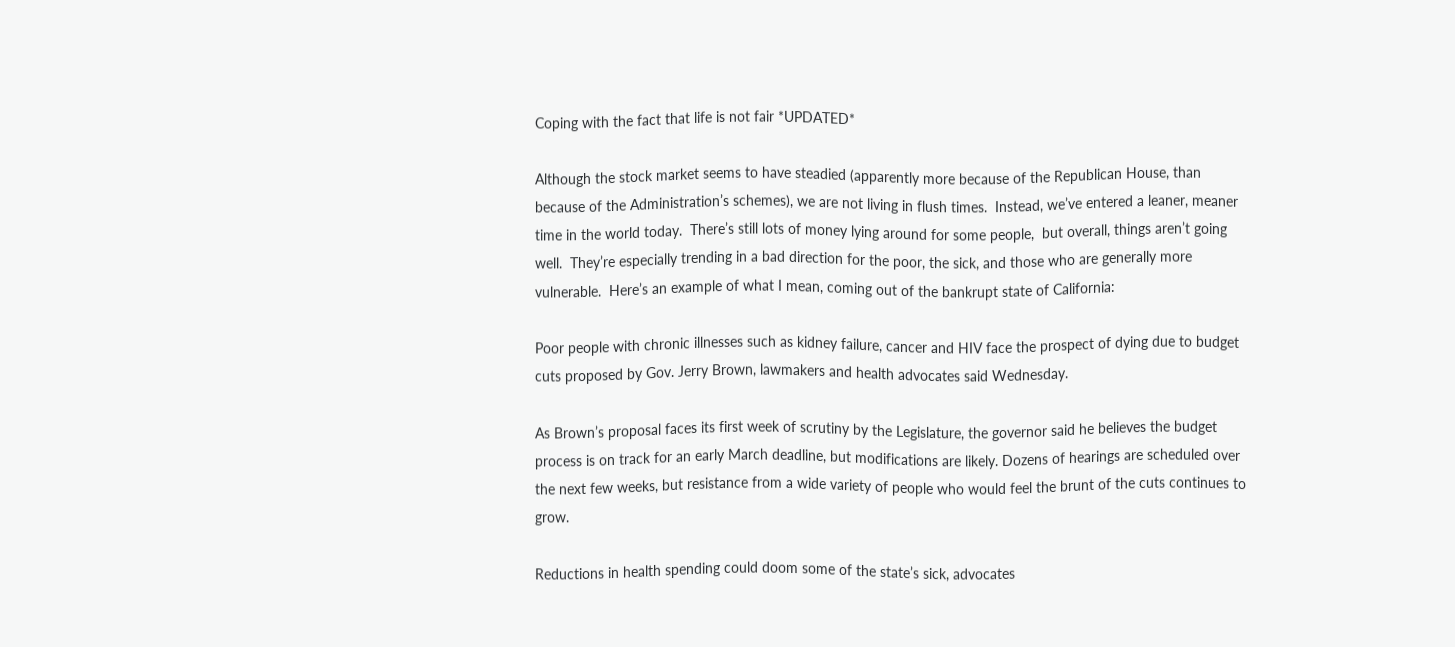Coping with the fact that life is not fair *UPDATED*

Although the stock market seems to have steadied (apparently more because of the Republican House, than because of the Administration’s schemes), we are not living in flush times.  Instead, we’ve entered a leaner, meaner time in the world today.  There’s still lots of money lying around for some people,  but overall, things aren’t going well.  They’re especially trending in a bad direction for the poor, the sick, and those who are generally more vulnerable.  Here’s an example of what I mean, coming out of the bankrupt state of California:

Poor people with chronic illnesses such as kidney failure, cancer and HIV face the prospect of dying due to budget cuts proposed by Gov. Jerry Brown, lawmakers and health advocates said Wednesday.

As Brown’s proposal faces its first week of scrutiny by the Legislature, the governor said he believes the budget process is on track for an early March deadline, but modifications are likely. Dozens of hearings are scheduled over the next few weeks, but resistance from a wide variety of people who would feel the brunt of the cuts continues to grow.

Reductions in health spending could doom some of the state’s sick, advocates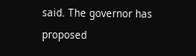said. The governor has proposed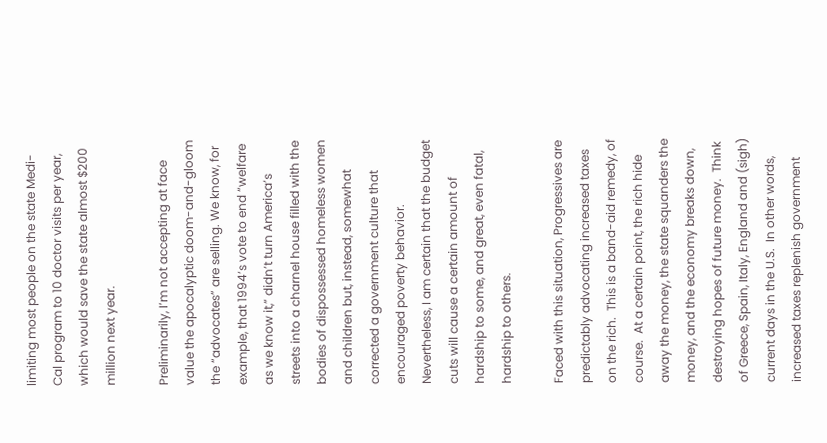limiting most people on the state Medi-Cal program to 10 doctor visits per year, which would save the state almost $200 million next year.

Preliminarily, I’m not accepting at face value the apocalyptic doom-and-gloom the “advocates” are selling. We know, for example, that 1994’s vote to end “welfare as we know it,” didn’t turn America’s streets into a charnel house filled with the bodies of dispossessed homeless women and children but, instead, somewhat corrected a government culture that encouraged poverty behavior.  Nevertheless, I am certain that the budget cuts will cause a certain amount of hardship to some, and great, even fatal, hardship to others.

Faced with this situation, Progressives are predictably advocating increased taxes on the rich.  This is a band-aid remedy, of course.  At a certain point, the rich hide away the money, the state squanders the money, and the economy breaks down, destroying hopes of future money.  Think of Greece, Spain, Italy, England and (sigh) current days in the U.S.  In other words, increased taxes replenish government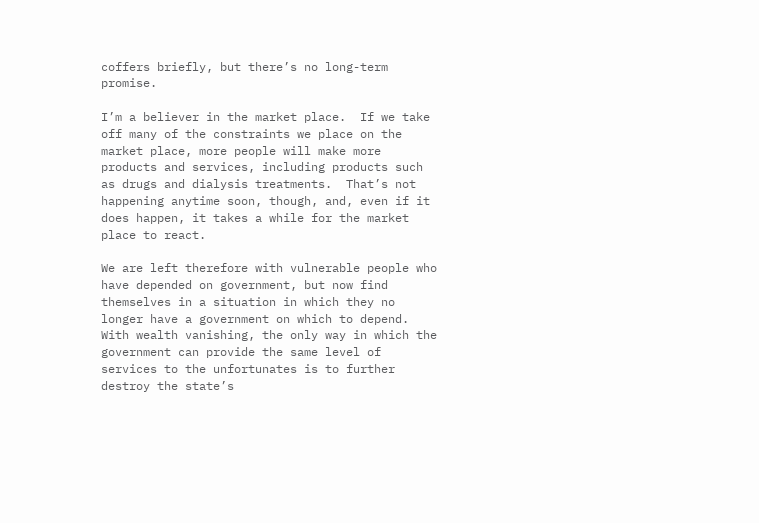coffers briefly, but there’s no long-term promise.

I’m a believer in the market place.  If we take off many of the constraints we place on the market place, more people will make more products and services, including products such as drugs and dialysis treatments.  That’s not happening anytime soon, though, and, even if it does happen, it takes a while for the market place to react.

We are left therefore with vulnerable people who have depended on government, but now find themselves in a situation in which they no longer have a government on which to depend.  With wealth vanishing, the only way in which the government can provide the same level of services to the unfortunates is to further destroy the state’s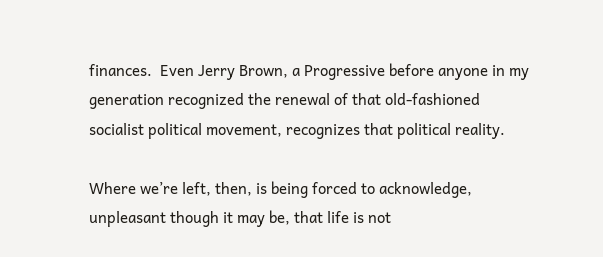finances.  Even Jerry Brown, a Progressive before anyone in my generation recognized the renewal of that old-fashioned socialist political movement, recognizes that political reality.

Where we’re left, then, is being forced to acknowledge, unpleasant though it may be, that life is not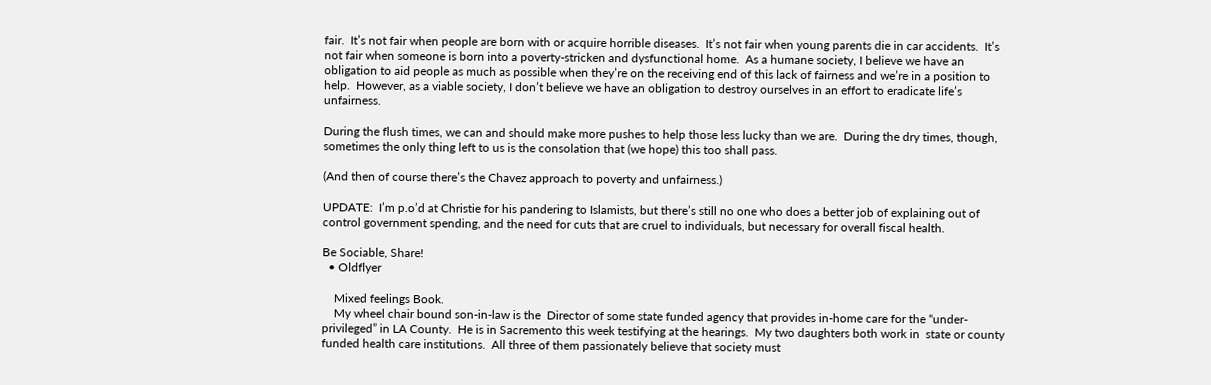fair.  It’s not fair when people are born with or acquire horrible diseases.  It’s not fair when young parents die in car accidents.  It’s not fair when someone is born into a poverty-stricken and dysfunctional home.  As a humane society, I believe we have an obligation to aid people as much as possible when they’re on the receiving end of this lack of fairness and we’re in a position to help.  However, as a viable society, I don’t believe we have an obligation to destroy ourselves in an effort to eradicate life’s unfairness.

During the flush times, we can and should make more pushes to help those less lucky than we are.  During the dry times, though, sometimes the only thing left to us is the consolation that (we hope) this too shall pass.

(And then of course there’s the Chavez approach to poverty and unfairness.)

UPDATE:  I’m p.o’d at Christie for his pandering to Islamists, but there’s still no one who does a better job of explaining out of control government spending, and the need for cuts that are cruel to individuals, but necessary for overall fiscal health.

Be Sociable, Share!
  • Oldflyer

    Mixed feelings Book.
    My wheel chair bound son-in-law is the  Director of some state funded agency that provides in-home care for the “under-privileged” in LA County.  He is in Sacremento this week testifying at the hearings.  My two daughters both work in  state or county funded health care institutions.  All three of them passionately believe that society must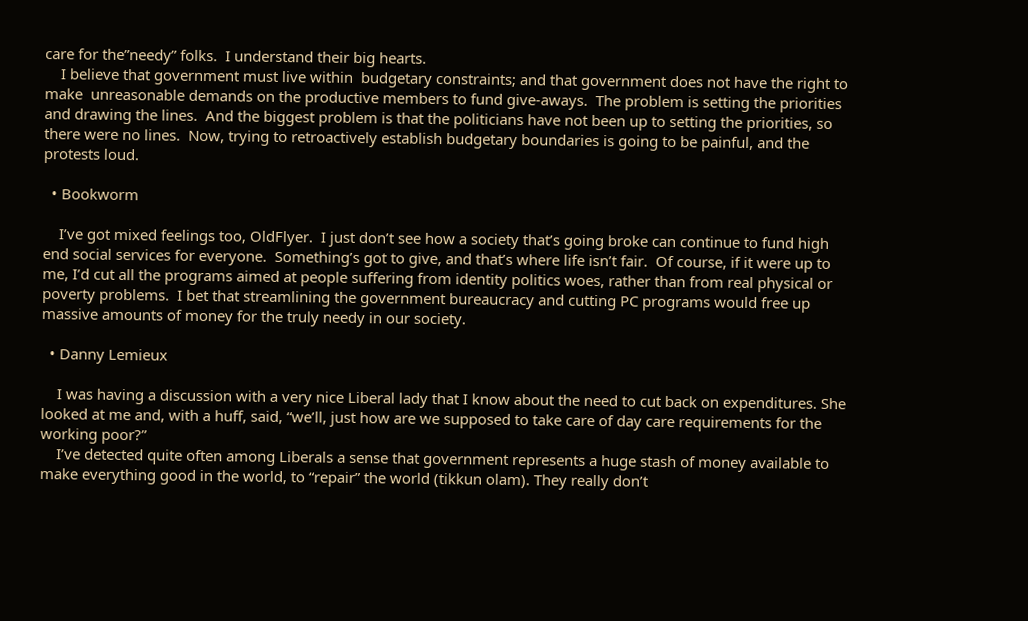care for the”needy” folks.  I understand their big hearts.
    I believe that government must live within  budgetary constraints; and that government does not have the right to make  unreasonable demands on the productive members to fund give-aways.  The problem is setting the priorities and drawing the lines.  And the biggest problem is that the politicians have not been up to setting the priorities, so there were no lines.  Now, trying to retroactively establish budgetary boundaries is going to be painful, and the protests loud.

  • Bookworm

    I’ve got mixed feelings too, OldFlyer.  I just don’t see how a society that’s going broke can continue to fund high end social services for everyone.  Something’s got to give, and that’s where life isn’t fair.  Of course, if it were up to me, I’d cut all the programs aimed at people suffering from identity politics woes, rather than from real physical or poverty problems.  I bet that streamlining the government bureaucracy and cutting PC programs would free up massive amounts of money for the truly needy in our society.

  • Danny Lemieux

    I was having a discussion with a very nice Liberal lady that I know about the need to cut back on expenditures. She looked at me and, with a huff, said, “we’ll, just how are we supposed to take care of day care requirements for the working poor?”
    I’ve detected quite often among Liberals a sense that government represents a huge stash of money available to make everything good in the world, to “repair” the world (tikkun olam). They really don’t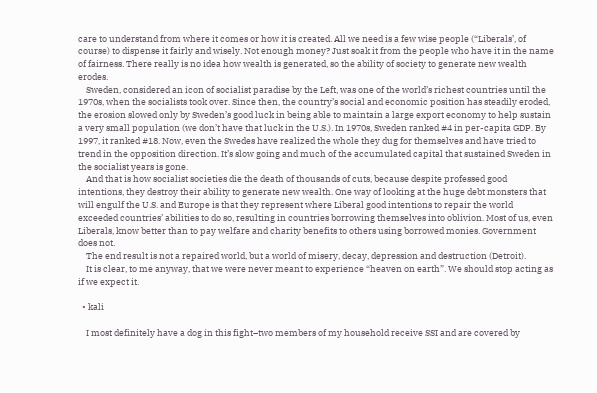care to understand from where it comes or how it is created. All we need is a few wise people (“Liberals’, of course) to dispense it fairly and wisely. Not enough money? Just soak it from the people who have it in the name of fairness. There really is no idea how wealth is generated, so the ability of society to generate new wealth erodes.
    Sweden, considered an icon of socialist paradise by the Left, was one of the world’s richest countries until the 1970s, when the socialists took over. Since then, the country’s social and economic position has steadily eroded, the erosion slowed only by Sweden’s good luck in being able to maintain a large export economy to help sustain a very small population (we don’t have that luck in the U.S.). In 1970s, Sweden ranked #4 in per-capita GDP. By 1997, it ranked #18. Now, even the Swedes have realized the whole they dug for themselves and have tried to trend in the opposition direction. It’s slow going and much of the accumulated capital that sustained Sweden in the socialist years is gone.
    And that is how socialist societies die the death of thousands of cuts, because despite professed good intentions, they destroy their ability to generate new wealth. One way of looking at the huge debt monsters that will engulf the U.S. and Europe is that they represent where Liberal good intentions to repair the world exceeded countries’ abilities to do so, resulting in countries borrowing themselves into oblivion. Most of us, even Liberals, know better than to pay welfare and charity benefits to others using borrowed monies. Government does not.
    The end result is not a repaired world, but a world of misery, decay, depression and destruction (Detroit).
    It is clear, to me anyway, that we were never meant to experience “heaven on earth”. We should stop acting as if we expect it.

  • kali

    I most definitely have a dog in this fight–two members of my household receive SSI and are covered by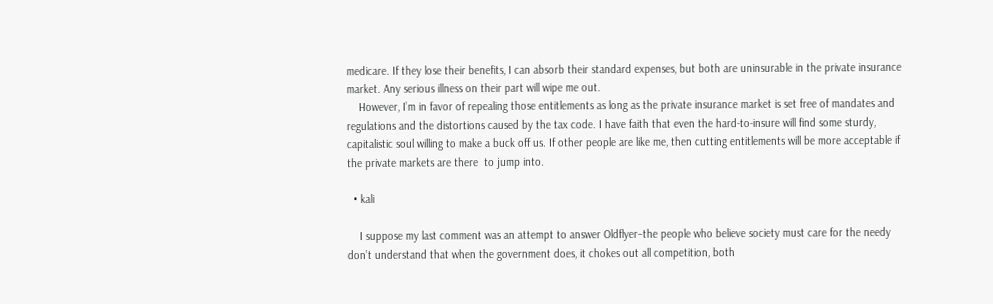medicare. If they lose their benefits, I can absorb their standard expenses, but both are uninsurable in the private insurance market. Any serious illness on their part will wipe me out.
    However, I’m in favor of repealing those entitlements as long as the private insurance market is set free of mandates and regulations and the distortions caused by the tax code. I have faith that even the hard-to-insure will find some sturdy, capitalistic soul willing to make a buck off us. If other people are like me, then cutting entitlements will be more acceptable if the private markets are there  to jump into.

  • kali

    I suppose my last comment was an attempt to answer Oldflyer–the people who believe society must care for the needy don’t understand that when the government does, it chokes out all competition, both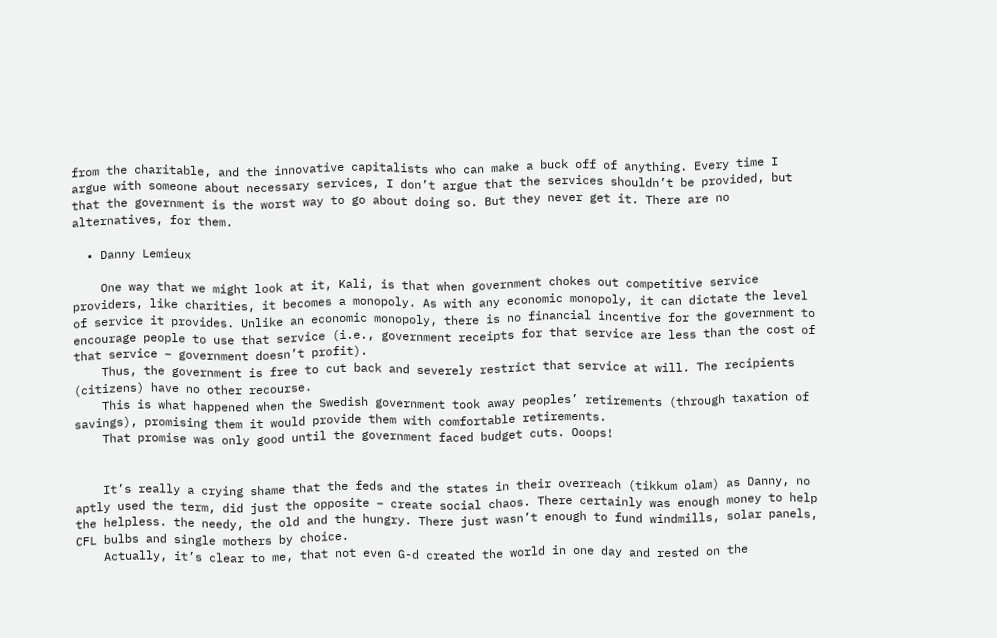from the charitable, and the innovative capitalists who can make a buck off of anything. Every time I argue with someone about necessary services, I don’t argue that the services shouldn’t be provided, but that the government is the worst way to go about doing so. But they never get it. There are no alternatives, for them.

  • Danny Lemieux

    One way that we might look at it, Kali, is that when government chokes out competitive service providers, like charities, it becomes a monopoly. As with any economic monopoly, it can dictate the level of service it provides. Unlike an economic monopoly, there is no financial incentive for the government to encourage people to use that service (i.e., government receipts for that service are less than the cost of that service – government doesn’t profit).
    Thus, the government is free to cut back and severely restrict that service at will. The recipients (citizens) have no other recourse.
    This is what happened when the Swedish government took away peoples’ retirements (through taxation of savings), promising them it would provide them with comfortable retirements.
    That promise was only good until the government faced budget cuts. Ooops!


    It’s really a crying shame that the feds and the states in their overreach (tikkum olam) as Danny, no  aptly used the term, did just the opposite – create social chaos. There certainly was enough money to help the helpless. the needy, the old and the hungry. There just wasn’t enough to fund windmills, solar panels, CFL bulbs and single mothers by choice.
    Actually, it’s clear to me, that not even G-d created the world in one day and rested on the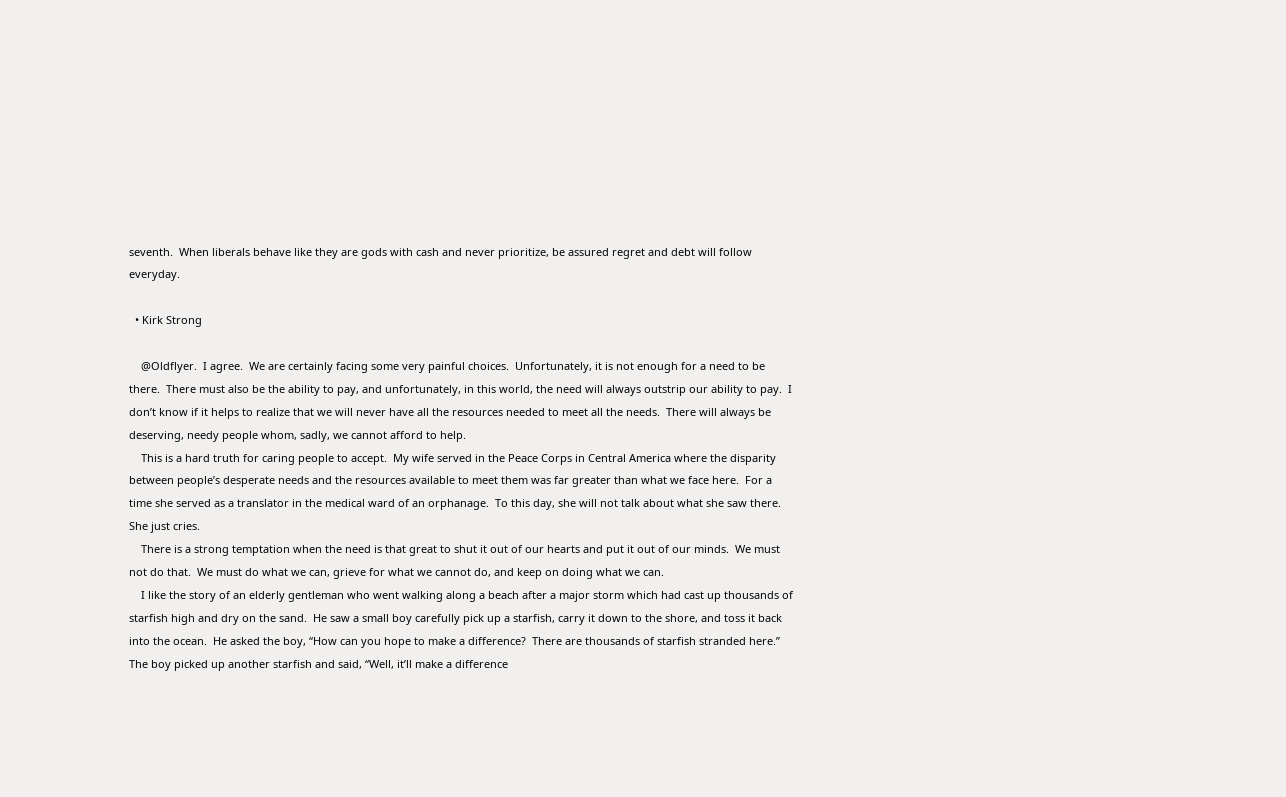seventh.  When liberals behave like they are gods with cash and never prioritize, be assured regret and debt will follow everyday.

  • Kirk Strong

    @Oldflyer.  I agree.  We are certainly facing some very painful choices.  Unfortunately, it is not enough for a need to be there.  There must also be the ability to pay, and unfortunately, in this world, the need will always outstrip our ability to pay.  I don’t know if it helps to realize that we will never have all the resources needed to meet all the needs.  There will always be deserving, needy people whom, sadly, we cannot afford to help.
    This is a hard truth for caring people to accept.  My wife served in the Peace Corps in Central America where the disparity between people’s desperate needs and the resources available to meet them was far greater than what we face here.  For a time she served as a translator in the medical ward of an orphanage.  To this day, she will not talk about what she saw there.  She just cries.
    There is a strong temptation when the need is that great to shut it out of our hearts and put it out of our minds.  We must not do that.  We must do what we can, grieve for what we cannot do, and keep on doing what we can.
    I like the story of an elderly gentleman who went walking along a beach after a major storm which had cast up thousands of starfish high and dry on the sand.  He saw a small boy carefully pick up a starfish, carry it down to the shore, and toss it back into the ocean.  He asked the boy, “How can you hope to make a difference?  There are thousands of starfish stranded here.”  The boy picked up another starfish and said, “Well, it’ll make a difference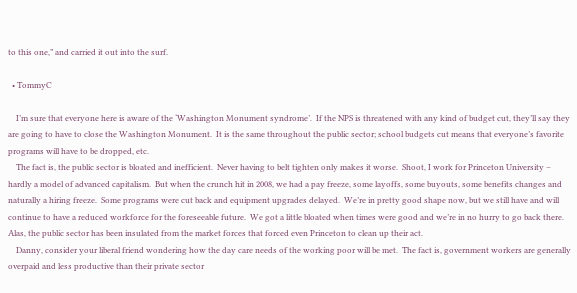to this one,” and carried it out into the surf.

  • TommyC

    I’m sure that everyone here is aware of the ‘Washington Monument syndrome’.  If the NPS is threatened with any kind of budget cut, they’ll say they are going to have to close the Washington Monument.  It is the same throughout the public sector; school budgets cut means that everyone’s favorite programs will have to be dropped, etc.
    The fact is, the public sector is bloated and inefficient.  Never having to belt tighten only makes it worse.  Shoot, I work for Princeton University – hardly a model of advanced capitalism.  But when the crunch hit in 2008, we had a pay freeze, some layoffs, some buyouts, some benefits changes and naturally a hiring freeze.  Some programs were cut back and equipment upgrades delayed.  We’re in pretty good shape now, but we still have and will continue to have a reduced workforce for the foreseeable future.  We got a little bloated when times were good and we’re in no hurry to go back there.  Alas, the public sector has been insulated from the market forces that forced even Princeton to clean up their act.
    Danny, consider your liberal friend wondering how the day care needs of the working poor will be met.  The fact is, government workers are generally overpaid and less productive than their private sector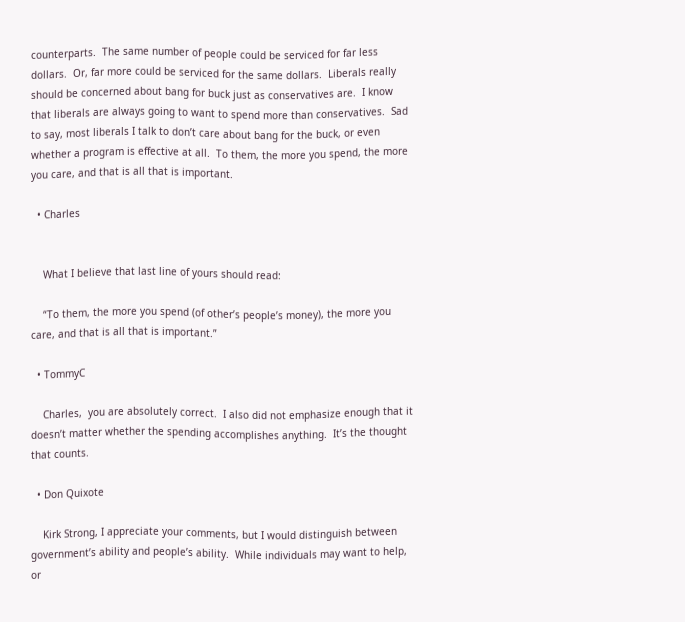counterparts.  The same number of people could be serviced for far less dollars.  Or, far more could be serviced for the same dollars.  Liberals really should be concerned about bang for buck just as conservatives are.  I know that liberals are always going to want to spend more than conservatives.  Sad to say, most liberals I talk to don’t care about bang for the buck, or even whether a program is effective at all.  To them, the more you spend, the more you care, and that is all that is important.

  • Charles


    What I believe that last line of yours should read:

    “To them, the more you spend (of other’s people’s money), the more you care, and that is all that is important.”

  • TommyC

    Charles,  you are absolutely correct.  I also did not emphasize enough that it doesn’t matter whether the spending accomplishes anything.  It’s the thought that counts.

  • Don Quixote

    Kirk Strong, I appreciate your comments, but I would distinguish between government’s ability and people’s ability.  While individuals may want to help, or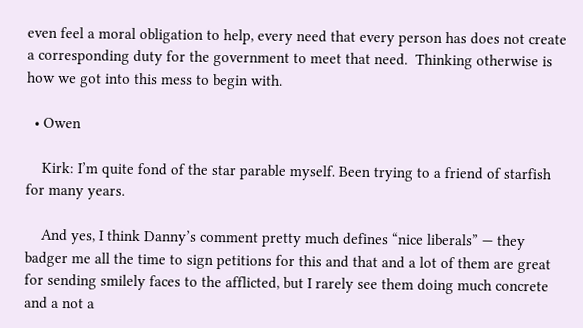even feel a moral obligation to help, every need that every person has does not create a corresponding duty for the government to meet that need.  Thinking otherwise is how we got into this mess to begin with.

  • Owen

    Kirk: I’m quite fond of the star parable myself. Been trying to a friend of starfish for many years.

    And yes, I think Danny’s comment pretty much defines “nice liberals” — they badger me all the time to sign petitions for this and that and a lot of them are great for sending smilely faces to the afflicted, but I rarely see them doing much concrete and a not a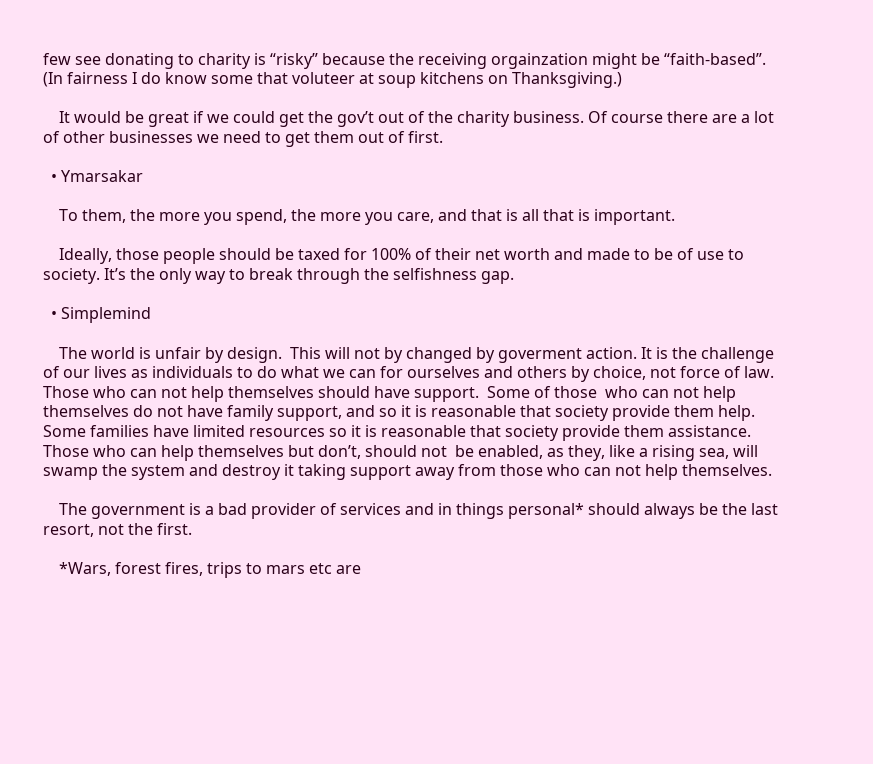few see donating to charity is “risky” because the receiving orgainzation might be “faith-based”. (In fairness I do know some that voluteer at soup kitchens on Thanksgiving.)

    It would be great if we could get the gov’t out of the charity business. Of course there are a lot of other businesses we need to get them out of first.

  • Ymarsakar

    To them, the more you spend, the more you care, and that is all that is important.

    Ideally, those people should be taxed for 100% of their net worth and made to be of use to society. It’s the only way to break through the selfishness gap.

  • Simplemind

    The world is unfair by design.  This will not by changed by goverment action. It is the challenge of our lives as individuals to do what we can for ourselves and others by choice, not force of law.  Those who can not help themselves should have support.  Some of those  who can not help themselves do not have family support, and so it is reasonable that society provide them help.  Some families have limited resources so it is reasonable that society provide them assistance. Those who can help themselves but don’t, should not  be enabled, as they, like a rising sea, will swamp the system and destroy it taking support away from those who can not help themselves.

    The government is a bad provider of services and in things personal* should always be the last resort, not the first.

    *Wars, forest fires, trips to mars etc are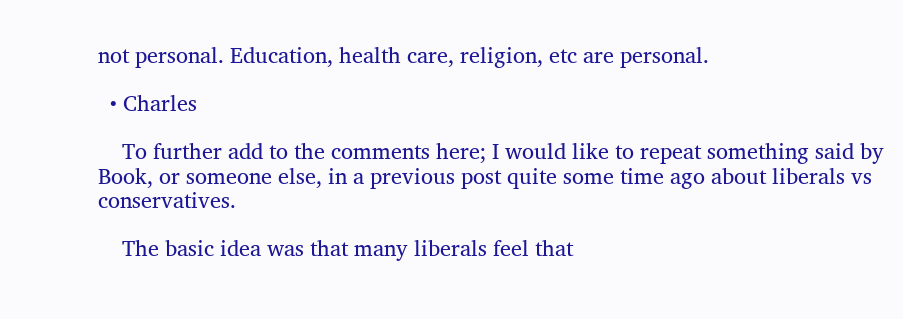not personal. Education, health care, religion, etc are personal.

  • Charles

    To further add to the comments here; I would like to repeat something said by Book, or someone else, in a previous post quite some time ago about liberals vs conservatives.

    The basic idea was that many liberals feel that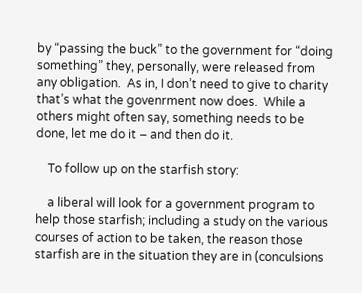by “passing the buck” to the government for “doing something” they, personally, were released from any obligation.  As in, I don’t need to give to charity that’s what the govenrment now does.  While a others might often say, something needs to be done, let me do it – and then do it.

    To follow up on the starfish story:

    a liberal will look for a government program to help those starfish; including a study on the various courses of action to be taken, the reason those starfish are in the situation they are in (conculsions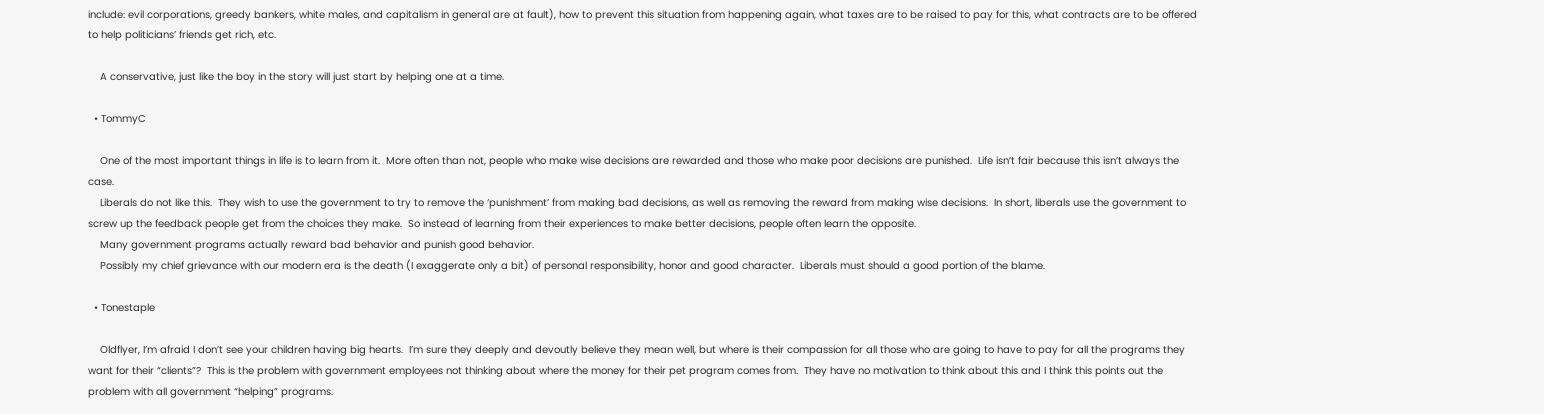include: evil corporations, greedy bankers, white males, and capitalism in general are at fault), how to prevent this situation from happening again, what taxes are to be raised to pay for this, what contracts are to be offered to help politicians’ friends get rich, etc.

    A conservative, just like the boy in the story will just start by helping one at a time.

  • TommyC

    One of the most important things in life is to learn from it.  More often than not, people who make wise decisions are rewarded and those who make poor decisions are punished.  Life isn’t fair because this isn’t always the case.
    Liberals do not like this.  They wish to use the government to try to remove the ‘punishment’ from making bad decisions, as well as removing the reward from making wise decisions.  In short, liberals use the government to screw up the feedback people get from the choices they make.  So instead of learning from their experiences to make better decisions, people often learn the opposite.
    Many government programs actually reward bad behavior and punish good behavior.
    Possibly my chief grievance with our modern era is the death (I exaggerate only a bit) of personal responsibility, honor and good character.  Liberals must should a good portion of the blame.

  • Tonestaple

    Oldflyer, I’m afraid I don’t see your children having big hearts.  I’m sure they deeply and devoutly believe they mean well, but where is their compassion for all those who are going to have to pay for all the programs they want for their “clients”?  This is the problem with government employees not thinking about where the money for their pet program comes from.  They have no motivation to think about this and I think this points out the problem with all government “helping” programs.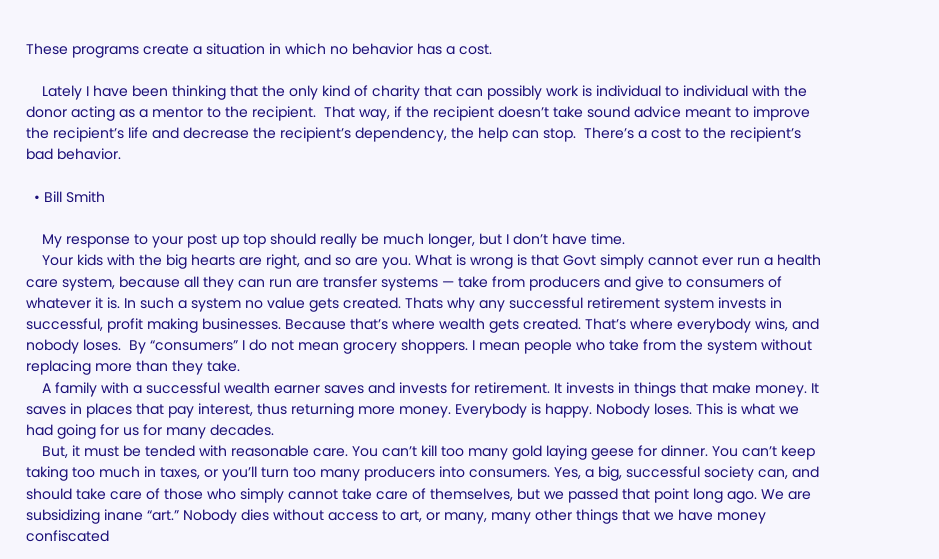These programs create a situation in which no behavior has a cost.

    Lately I have been thinking that the only kind of charity that can possibly work is individual to individual with the donor acting as a mentor to the recipient.  That way, if the recipient doesn’t take sound advice meant to improve the recipient’s life and decrease the recipient’s dependency, the help can stop.  There’s a cost to the recipient’s bad behavior.

  • Bill Smith

    My response to your post up top should really be much longer, but I don’t have time.
    Your kids with the big hearts are right, and so are you. What is wrong is that Govt simply cannot ever run a health care system, because all they can run are transfer systems — take from producers and give to consumers of whatever it is. In such a system no value gets created. Thats why any successful retirement system invests in successful, profit making businesses. Because that’s where wealth gets created. That’s where everybody wins, and nobody loses.  By “consumers” I do not mean grocery shoppers. I mean people who take from the system without replacing more than they take.
    A family with a successful wealth earner saves and invests for retirement. It invests in things that make money. It saves in places that pay interest, thus returning more money. Everybody is happy. Nobody loses. This is what we had going for us for many decades.
    But, it must be tended with reasonable care. You can’t kill too many gold laying geese for dinner. You can’t keep taking too much in taxes, or you’ll turn too many producers into consumers. Yes, a big, successful society can, and should take care of those who simply cannot take care of themselves, but we passed that point long ago. We are subsidizing inane “art.” Nobody dies without access to art, or many, many other things that we have money confiscated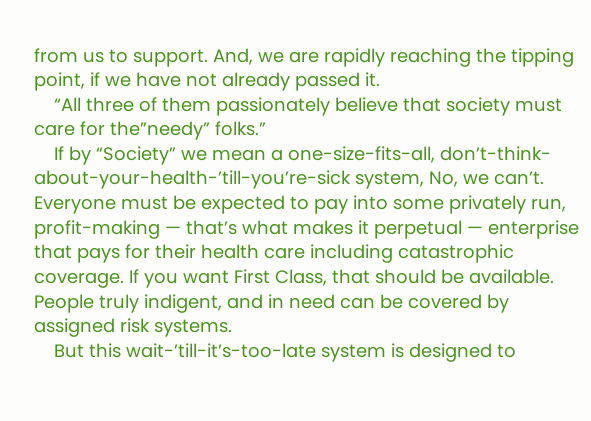from us to support. And, we are rapidly reaching the tipping point, if we have not already passed it.
    “All three of them passionately believe that society must care for the”needy” folks.”
    If by “Society” we mean a one-size-fits-all, don’t-think-about-your-health-’till-you’re-sick system, No, we can’t. Everyone must be expected to pay into some privately run, profit-making — that’s what makes it perpetual — enterprise that pays for their health care including catastrophic coverage. If you want First Class, that should be available. People truly indigent, and in need can be covered by assigned risk systems.
    But this wait-’till-it’s-too-late system is designed to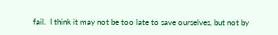fail.  I think it may not be too late to save ourselves, but not by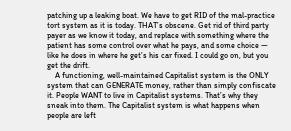patching up a leaking boat. We have to get RID of the mal-practice tort system as it is today. THAT’s obscene. Get rid of third party payer as we know it today, and replace with something where the patient has some control over what he pays, and some choice — like he does in where he get’s his car fixed. I could go on, but you get the drift.
    A functioning, well-maintained Capitalist system is the ONLY system that can GENERATE money, rather than simply confiscate it. People WANT to live in Capitalist systems. That’s why they sneak into them. The Capitalist system is what happens when people are left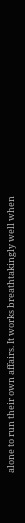alone to run their own affairs. It works breathtakingly well when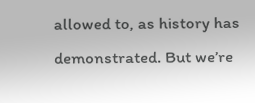allowed to, as history has demonstrated. But we’re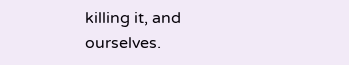killing it, and ourselves.